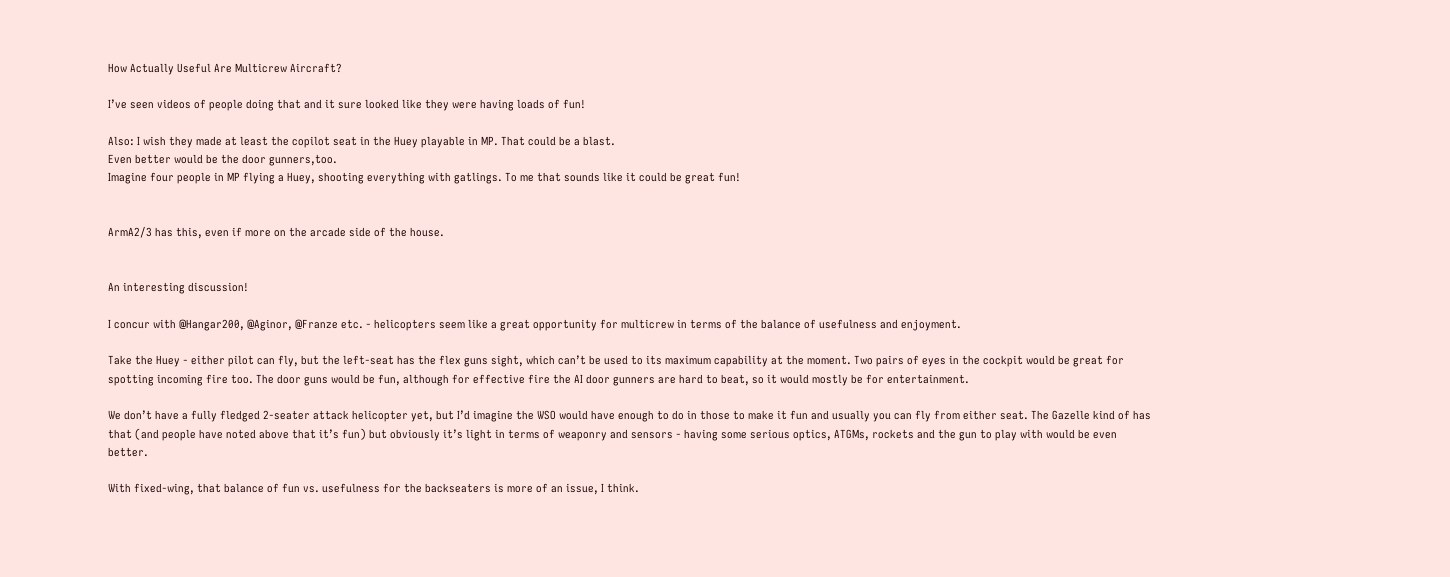How Actually Useful Are Multicrew Aircraft?

I’ve seen videos of people doing that and it sure looked like they were having loads of fun!

Also: I wish they made at least the copilot seat in the Huey playable in MP. That could be a blast.
Even better would be the door gunners,too.
Imagine four people in MP flying a Huey, shooting everything with gatlings. To me that sounds like it could be great fun!


ArmA2/3 has this, even if more on the arcade side of the house.


An interesting discussion!

I concur with @Hangar200, @Aginor, @Franze etc. - helicopters seem like a great opportunity for multicrew in terms of the balance of usefulness and enjoyment.

Take the Huey - either pilot can fly, but the left-seat has the flex guns sight, which can’t be used to its maximum capability at the moment. Two pairs of eyes in the cockpit would be great for spotting incoming fire too. The door guns would be fun, although for effective fire the AI door gunners are hard to beat, so it would mostly be for entertainment.

We don’t have a fully fledged 2-seater attack helicopter yet, but I’d imagine the WSO would have enough to do in those to make it fun and usually you can fly from either seat. The Gazelle kind of has that (and people have noted above that it’s fun) but obviously it’s light in terms of weaponry and sensors - having some serious optics, ATGMs, rockets and the gun to play with would be even better.

With fixed-wing, that balance of fun vs. usefulness for the backseaters is more of an issue, I think.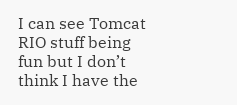I can see Tomcat RIO stuff being fun but I don’t think I have the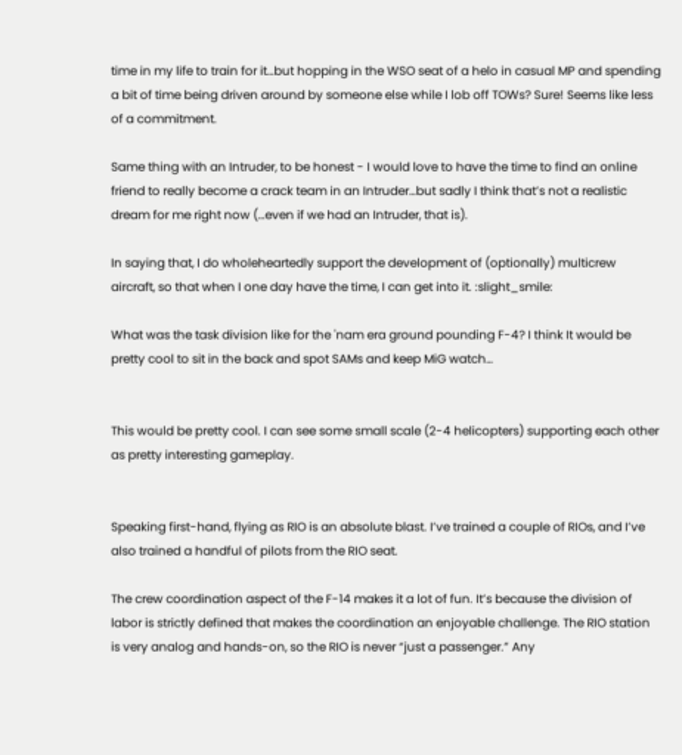time in my life to train for it…but hopping in the WSO seat of a helo in casual MP and spending a bit of time being driven around by someone else while I lob off TOWs? Sure! Seems like less of a commitment.

Same thing with an Intruder, to be honest - I would love to have the time to find an online friend to really become a crack team in an Intruder…but sadly I think that’s not a realistic dream for me right now (…even if we had an Intruder, that is).

In saying that, I do wholeheartedly support the development of (optionally) multicrew aircraft, so that when I one day have the time, I can get into it. :slight_smile:

What was the task division like for the 'nam era ground pounding F-4? I think It would be pretty cool to sit in the back and spot SAMs and keep MiG watch…


This would be pretty cool. I can see some small scale (2-4 helicopters) supporting each other as pretty interesting gameplay.


Speaking first-hand, flying as RIO is an absolute blast. I’ve trained a couple of RIOs, and I’ve also trained a handful of pilots from the RIO seat.

The crew coordination aspect of the F-14 makes it a lot of fun. It’s because the division of labor is strictly defined that makes the coordination an enjoyable challenge. The RIO station is very analog and hands-on, so the RIO is never “just a passenger.” Any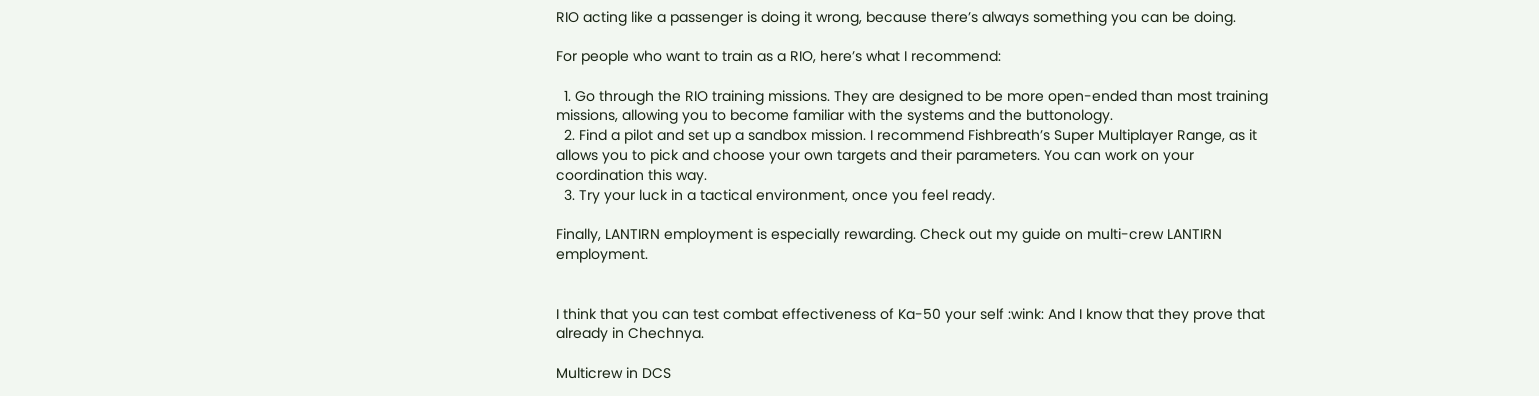RIO acting like a passenger is doing it wrong, because there’s always something you can be doing.

For people who want to train as a RIO, here’s what I recommend:

  1. Go through the RIO training missions. They are designed to be more open-ended than most training missions, allowing you to become familiar with the systems and the buttonology.
  2. Find a pilot and set up a sandbox mission. I recommend Fishbreath’s Super Multiplayer Range, as it allows you to pick and choose your own targets and their parameters. You can work on your coordination this way.
  3. Try your luck in a tactical environment, once you feel ready.

Finally, LANTIRN employment is especially rewarding. Check out my guide on multi-crew LANTIRN employment.


I think that you can test combat effectiveness of Ka-50 your self :wink: And I know that they prove that already in Chechnya.

Multicrew in DCS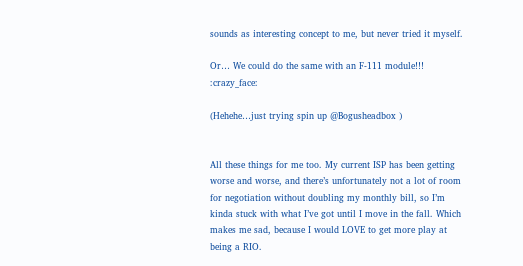sounds as interesting concept to me, but never tried it myself.

Or… We could do the same with an F-111 module!!! :crazy_face:

(Hehehe…just trying spin up @Bogusheadbox )


All these things for me too. My current ISP has been getting worse and worse, and there’s unfortunately not a lot of room for negotiation without doubling my monthly bill, so I’m kinda stuck with what I’ve got until I move in the fall. Which makes me sad, because I would LOVE to get more play at being a RIO.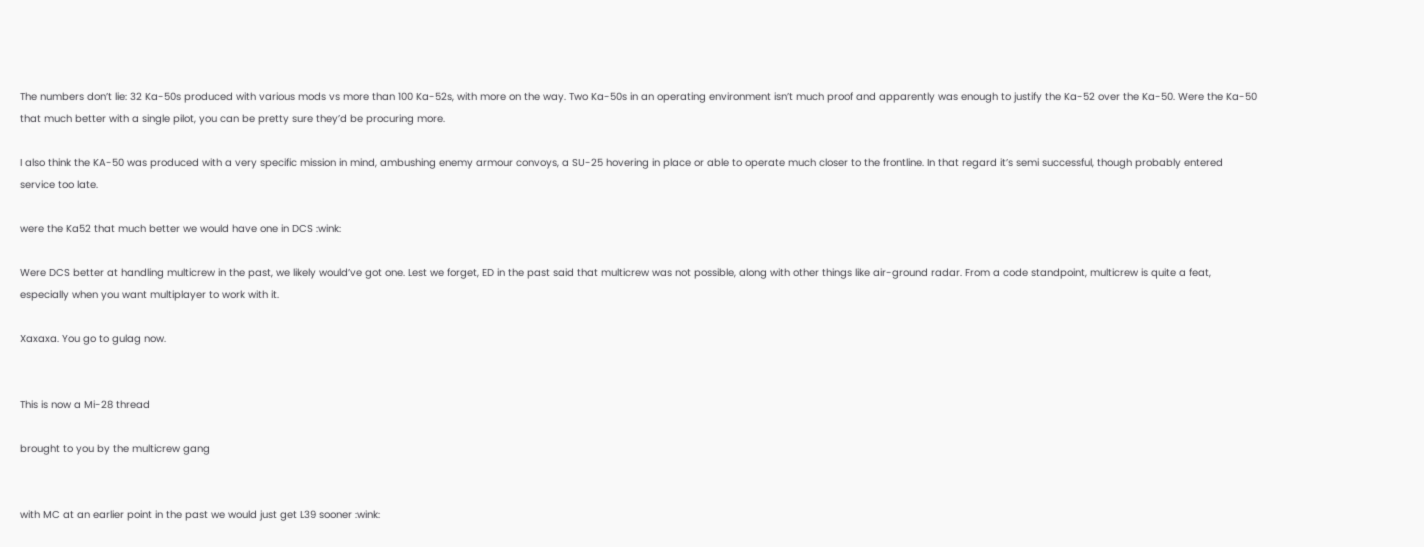The numbers don’t lie: 32 Ka-50s produced with various mods vs more than 100 Ka-52s, with more on the way. Two Ka-50s in an operating environment isn’t much proof and apparently was enough to justify the Ka-52 over the Ka-50. Were the Ka-50 that much better with a single pilot, you can be pretty sure they’d be procuring more.

I also think the KA-50 was produced with a very specific mission in mind, ambushing enemy armour convoys, a SU-25 hovering in place or able to operate much closer to the frontline. In that regard it’s semi successful, though probably entered service too late.

were the Ka52 that much better we would have one in DCS :wink:

Were DCS better at handling multicrew in the past, we likely would’ve got one. Lest we forget, ED in the past said that multicrew was not possible, along with other things like air-ground radar. From a code standpoint, multicrew is quite a feat, especially when you want multiplayer to work with it.

Xaxaxa. You go to gulag now.


This is now a Mi-28 thread

brought to you by the multicrew gang


with MC at an earlier point in the past we would just get L39 sooner :wink: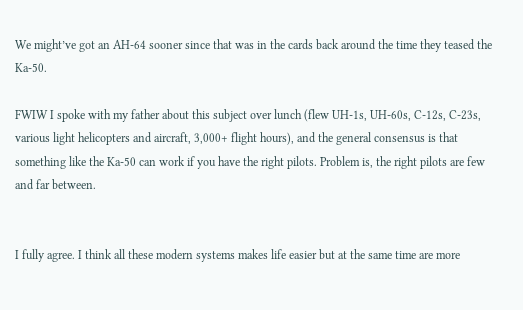We might’ve got an AH-64 sooner since that was in the cards back around the time they teased the Ka-50.

FWIW I spoke with my father about this subject over lunch (flew UH-1s, UH-60s, C-12s, C-23s, various light helicopters and aircraft, 3,000+ flight hours), and the general consensus is that something like the Ka-50 can work if you have the right pilots. Problem is, the right pilots are few and far between.


I fully agree. I think all these modern systems makes life easier but at the same time are more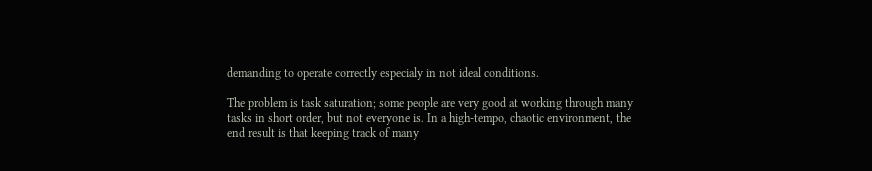demanding to operate correctly especialy in not ideal conditions.

The problem is task saturation; some people are very good at working through many tasks in short order, but not everyone is. In a high-tempo, chaotic environment, the end result is that keeping track of many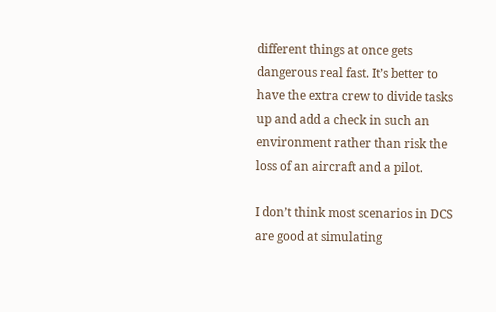different things at once gets dangerous real fast. It’s better to have the extra crew to divide tasks up and add a check in such an environment rather than risk the loss of an aircraft and a pilot.

I don’t think most scenarios in DCS are good at simulating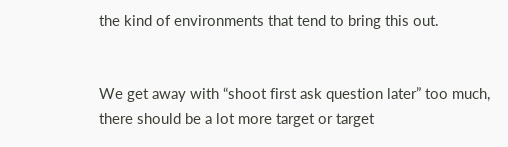the kind of environments that tend to bring this out.


We get away with “shoot first ask question later” too much, there should be a lot more target or target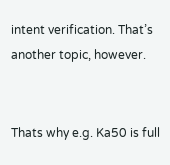intent verification. That’s another topic, however.


Thats why e.g. Ka50 is full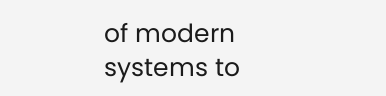of modern systems to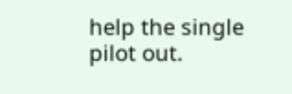help the single pilot out.